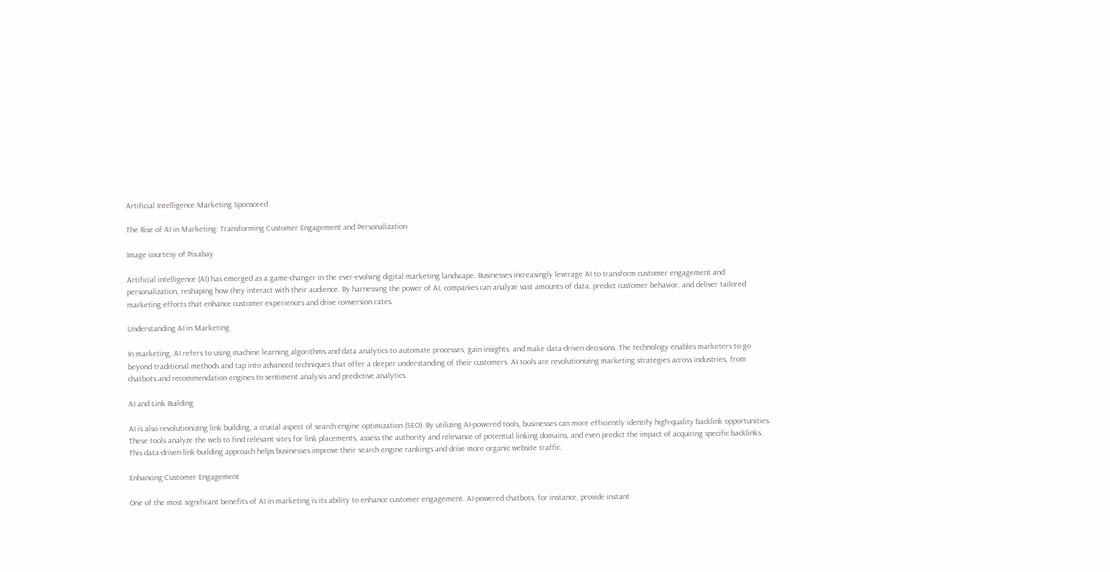Artificial Intelligence Marketing Sponsored

The Rise of AI in Marketing: Transforming Customer Engagement and Personalization

Image courtesy of Pixabay

Artificial intelligence (AI) has emerged as a game-changer in the ever-evolving digital marketing landscape. Businesses increasingly leverage AI to transform customer engagement and personalization, reshaping how they interact with their audience. By harnessing the power of AI, companies can analyze vast amounts of data, predict customer behavior, and deliver tailored marketing efforts that enhance customer experiences and drive conversion rates.

Understanding AI in Marketing

In marketing, AI refers to using machine learning algorithms and data analytics to automate processes, gain insights, and make data-driven decisions. The technology enables marketers to go beyond traditional methods and tap into advanced techniques that offer a deeper understanding of their customers. AI tools are revolutionizing marketing strategies across industries, from chatbots and recommendation engines to sentiment analysis and predictive analytics.

AI and Link Building

AI is also revolutionizing link building, a crucial aspect of search engine optimization (SEO). By utilizing AI-powered tools, businesses can more efficiently identify high-quality backlink opportunities. These tools analyze the web to find relevant sites for link placements, assess the authority and relevance of potential linking domains, and even predict the impact of acquiring specific backlinks. This data-driven link-building approach helps businesses improve their search engine rankings and drive more organic website traffic.

Enhancing Customer Engagement

One of the most significant benefits of AI in marketing is its ability to enhance customer engagement. AI-powered chatbots, for instance, provide instant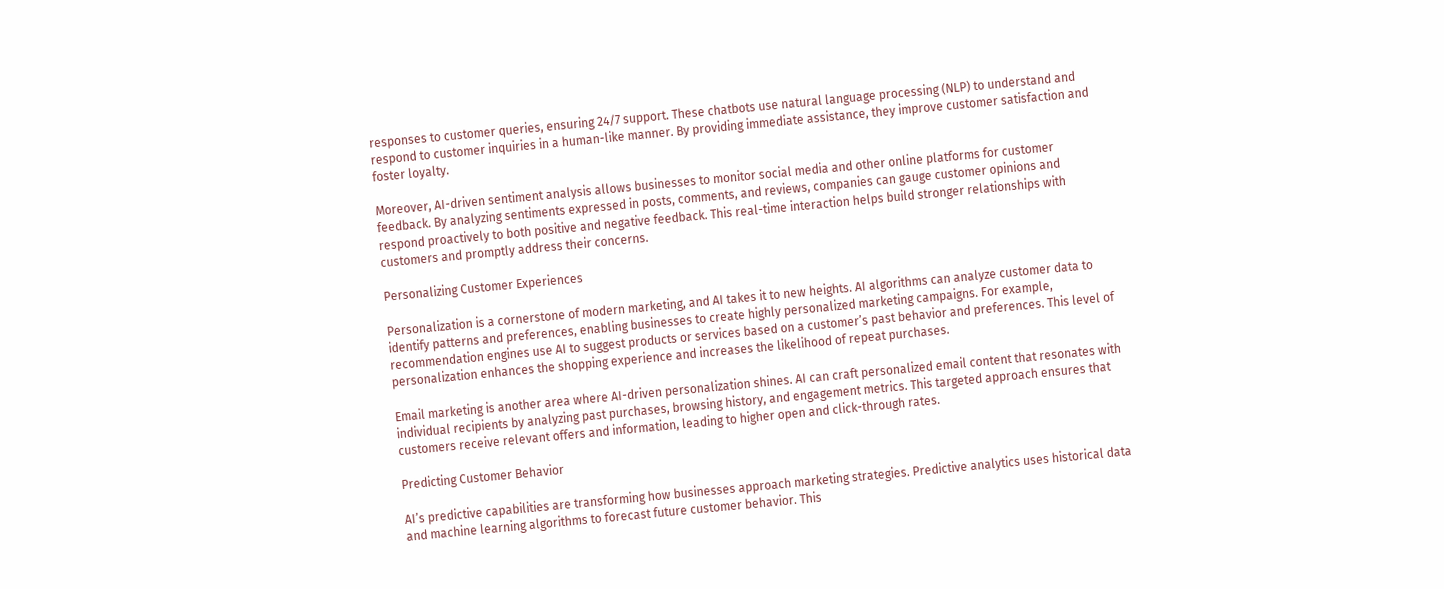responses to customer queries, ensuring 24/7 support. These chatbots use natural language processing (NLP) to understand and respond to customer inquiries in a human-like manner. By providing immediate assistance, they improve customer satisfaction and foster loyalty.

Moreover, AI-driven sentiment analysis allows businesses to monitor social media and other online platforms for customer feedback. By analyzing sentiments expressed in posts, comments, and reviews, companies can gauge customer opinions and respond proactively to both positive and negative feedback. This real-time interaction helps build stronger relationships with customers and promptly address their concerns.

Personalizing Customer Experiences

Personalization is a cornerstone of modern marketing, and AI takes it to new heights. AI algorithms can analyze customer data to identify patterns and preferences, enabling businesses to create highly personalized marketing campaigns. For example, recommendation engines use AI to suggest products or services based on a customer’s past behavior and preferences. This level of personalization enhances the shopping experience and increases the likelihood of repeat purchases.

Email marketing is another area where AI-driven personalization shines. AI can craft personalized email content that resonates with individual recipients by analyzing past purchases, browsing history, and engagement metrics. This targeted approach ensures that customers receive relevant offers and information, leading to higher open and click-through rates.

Predicting Customer Behavior

AI’s predictive capabilities are transforming how businesses approach marketing strategies. Predictive analytics uses historical data and machine learning algorithms to forecast future customer behavior. This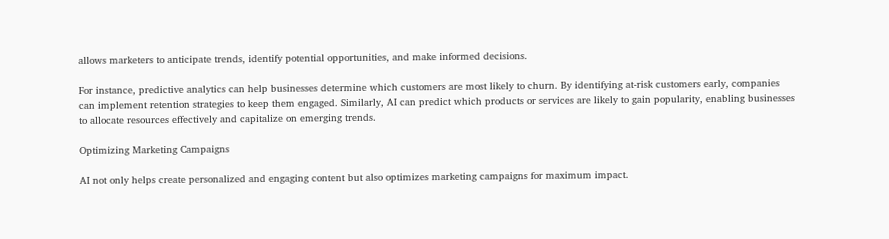allows marketers to anticipate trends, identify potential opportunities, and make informed decisions.

For instance, predictive analytics can help businesses determine which customers are most likely to churn. By identifying at-risk customers early, companies can implement retention strategies to keep them engaged. Similarly, AI can predict which products or services are likely to gain popularity, enabling businesses to allocate resources effectively and capitalize on emerging trends.

Optimizing Marketing Campaigns

AI not only helps create personalized and engaging content but also optimizes marketing campaigns for maximum impact.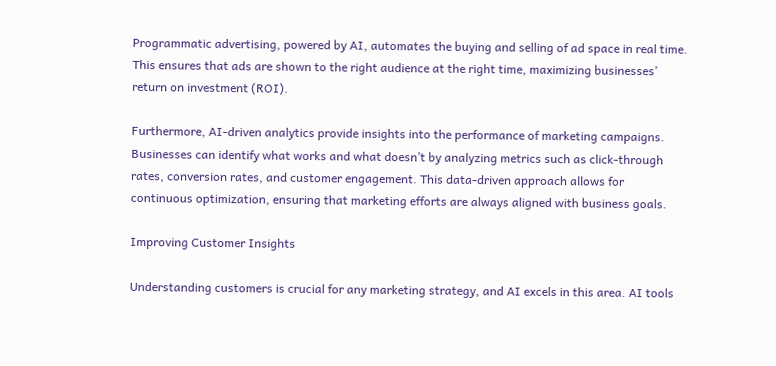Programmatic advertising, powered by AI, automates the buying and selling of ad space in real time. This ensures that ads are shown to the right audience at the right time, maximizing businesses’ return on investment (ROI).

Furthermore, AI-driven analytics provide insights into the performance of marketing campaigns. Businesses can identify what works and what doesn’t by analyzing metrics such as click-through rates, conversion rates, and customer engagement. This data-driven approach allows for continuous optimization, ensuring that marketing efforts are always aligned with business goals.

Improving Customer Insights

Understanding customers is crucial for any marketing strategy, and AI excels in this area. AI tools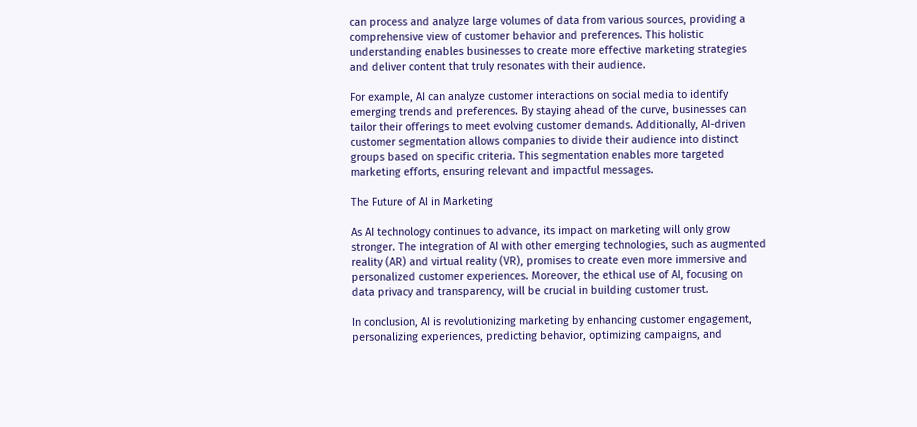can process and analyze large volumes of data from various sources, providing a comprehensive view of customer behavior and preferences. This holistic understanding enables businesses to create more effective marketing strategies and deliver content that truly resonates with their audience.

For example, AI can analyze customer interactions on social media to identify emerging trends and preferences. By staying ahead of the curve, businesses can tailor their offerings to meet evolving customer demands. Additionally, AI-driven customer segmentation allows companies to divide their audience into distinct groups based on specific criteria. This segmentation enables more targeted marketing efforts, ensuring relevant and impactful messages.

The Future of AI in Marketing

As AI technology continues to advance, its impact on marketing will only grow stronger. The integration of AI with other emerging technologies, such as augmented reality (AR) and virtual reality (VR), promises to create even more immersive and personalized customer experiences. Moreover, the ethical use of AI, focusing on data privacy and transparency, will be crucial in building customer trust.

In conclusion, AI is revolutionizing marketing by enhancing customer engagement, personalizing experiences, predicting behavior, optimizing campaigns, and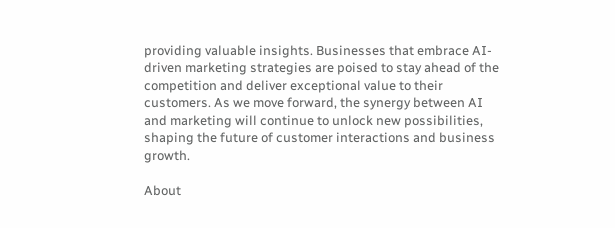providing valuable insights. Businesses that embrace AI-driven marketing strategies are poised to stay ahead of the competition and deliver exceptional value to their customers. As we move forward, the synergy between AI and marketing will continue to unlock new possibilities, shaping the future of customer interactions and business growth.

About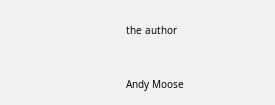the author


Andy Moose